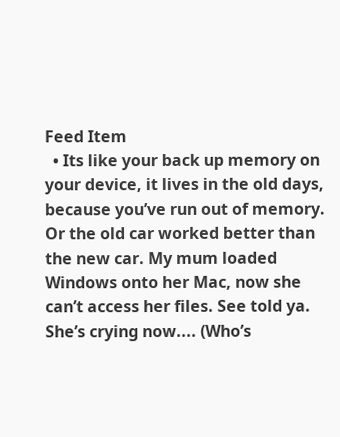Feed Item
  • Its like your back up memory on your device, it lives in the old days, because you’ve run out of memory. Or the old car worked better than the new car. My mum loaded Windows onto her Mac, now she can’t access her files. See told ya. She’s crying now.... (Who’s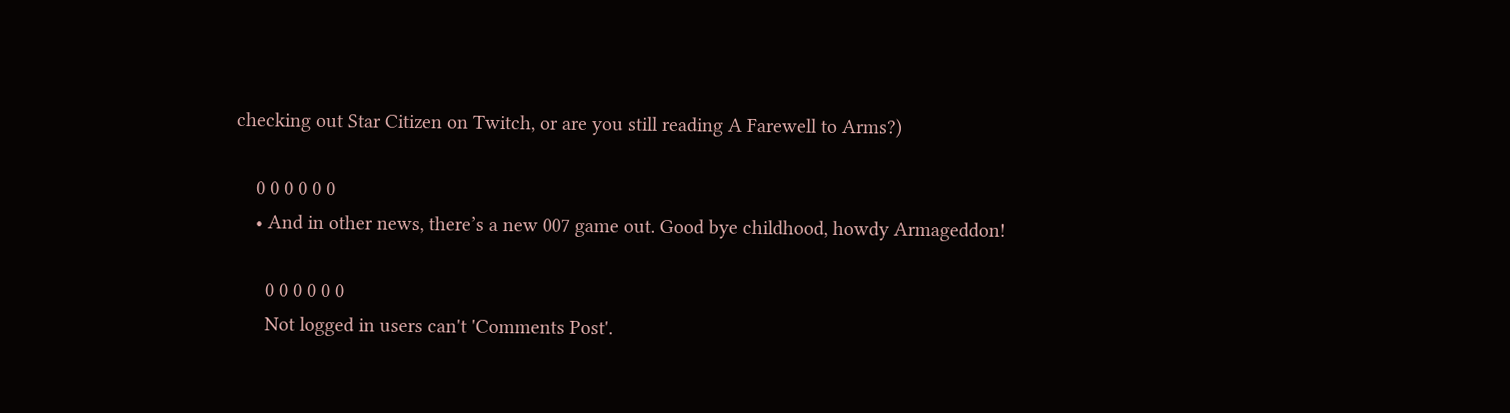checking out Star Citizen on Twitch, or are you still reading A Farewell to Arms?)

    0 0 0 0 0 0
    • And in other news, there’s a new 007 game out. Good bye childhood, howdy Armageddon!

      0 0 0 0 0 0
      Not logged in users can't 'Comments Post'.